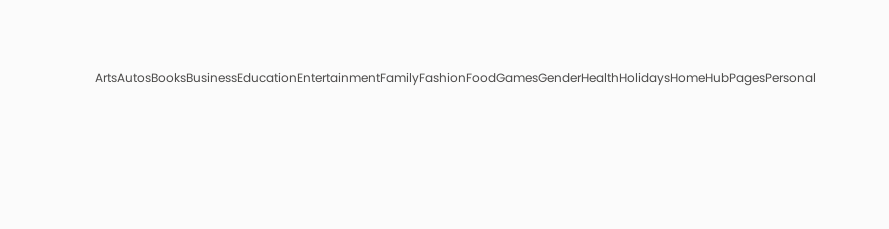ArtsAutosBooksBusinessEducationEntertainmentFamilyFashionFoodGamesGenderHealthHolidaysHomeHubPagesPersonal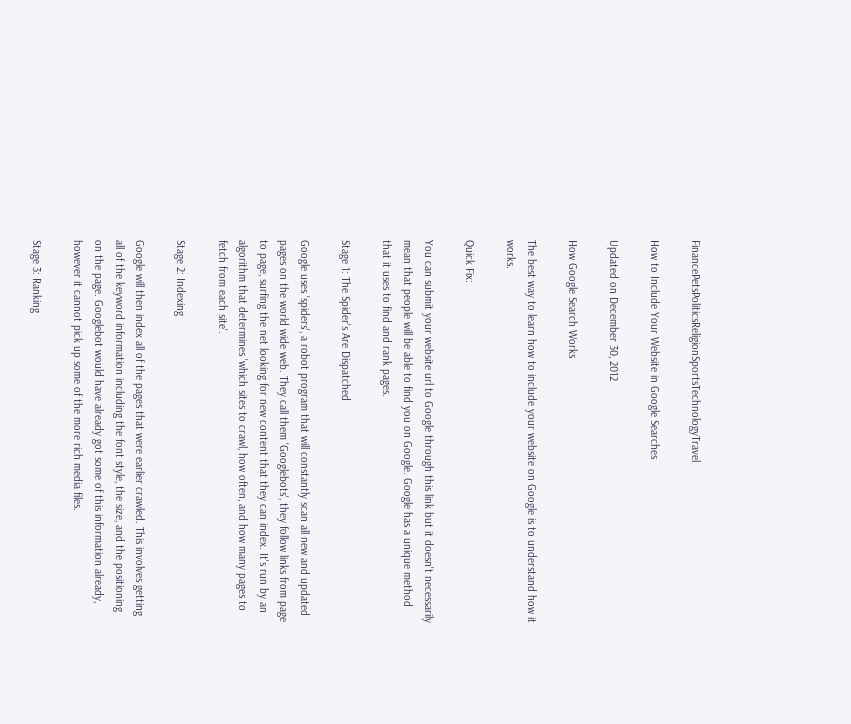FinancePetsPoliticsReligionSportsTechnologyTravel

How to Include Your Website in Google Searches

Updated on December 30, 2012

How Google Search Works

The best way to learn how to include your website on Google is to understand how it works.

Quick Fix:

You can submit your website url to Google through this link but it doesn't necessarily mean that people will be able to find you on Google. Google has a unique method that it uses to find and rank pages.

Stage 1: The Spider's Are Dispatched

Google uses 'spiders', a robot program that will constantly scan all new and updated pages on the world wide web. They call them 'Googlebots', they follow links from page to page, surfing the net looking for new content that they can index. It's run by an algorithm that determines 'which sites to crawl, how often, and how many pages to fetch from each site'.

Stage 2: Indexing

Google will then index all of the pages that were earlier crawled. This involves getting all of the keyword information including the font style, the size, and the positioning on the page. Googlebot would have already got some of this information already, however it cannot pick up some of the more rich media files.

Stage 3: Ranking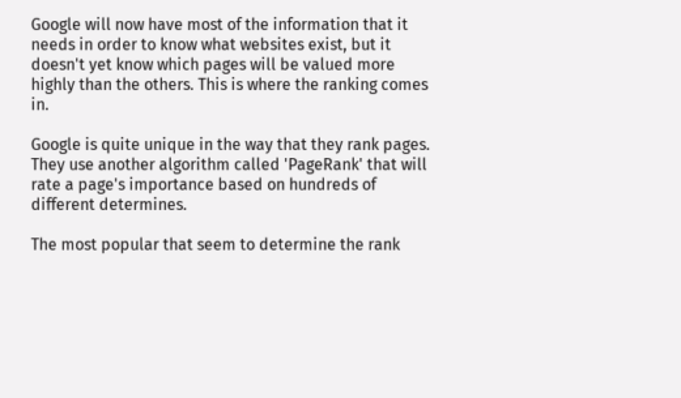Google will now have most of the information that it needs in order to know what websites exist, but it doesn't yet know which pages will be valued more highly than the others. This is where the ranking comes in.

Google is quite unique in the way that they rank pages. They use another algorithm called 'PageRank' that will rate a page's importance based on hundreds of different determines.

The most popular that seem to determine the rank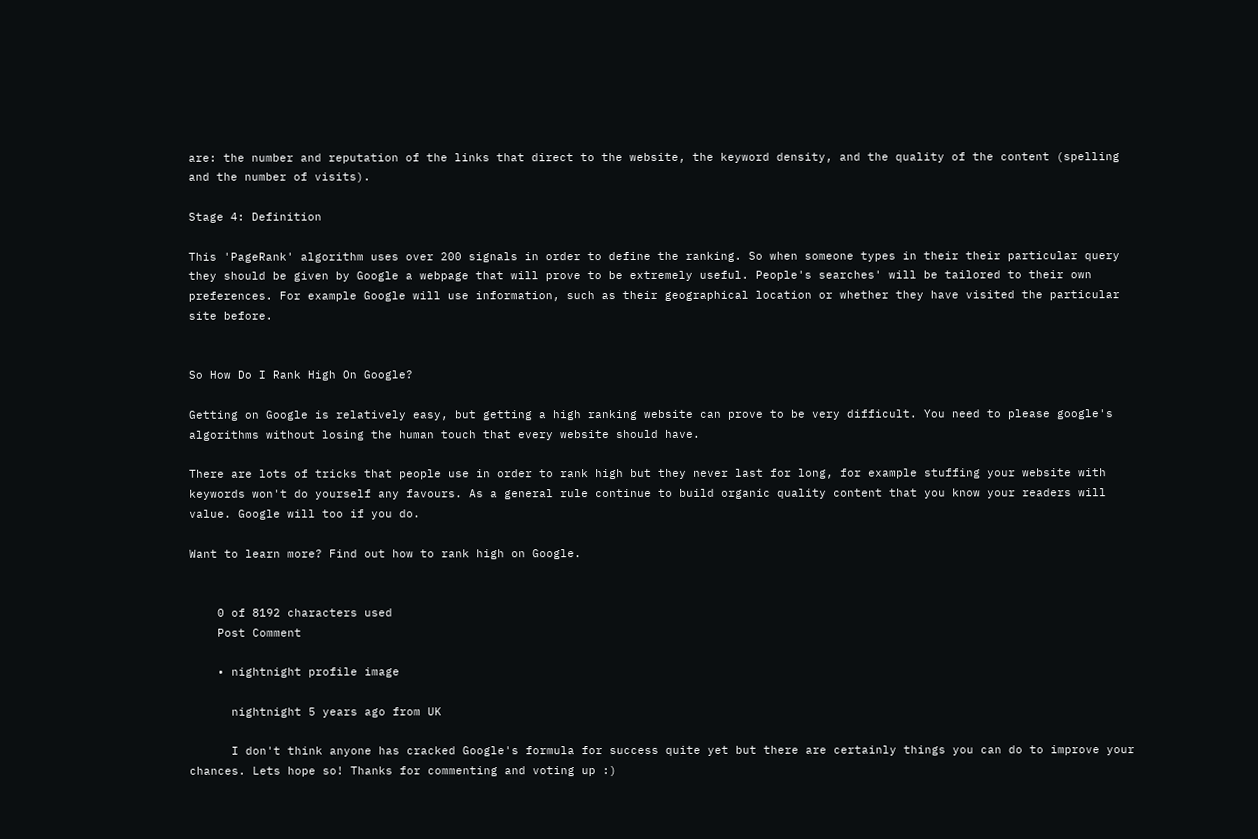are: the number and reputation of the links that direct to the website, the keyword density, and the quality of the content (spelling and the number of visits).

Stage 4: Definition

This 'PageRank' algorithm uses over 200 signals in order to define the ranking. So when someone types in their their particular query they should be given by Google a webpage that will prove to be extremely useful. People's searches' will be tailored to their own preferences. For example Google will use information, such as their geographical location or whether they have visited the particular site before.


So How Do I Rank High On Google?

Getting on Google is relatively easy, but getting a high ranking website can prove to be very difficult. You need to please google's algorithms without losing the human touch that every website should have.

There are lots of tricks that people use in order to rank high but they never last for long, for example stuffing your website with keywords won't do yourself any favours. As a general rule continue to build organic quality content that you know your readers will value. Google will too if you do.

Want to learn more? Find out how to rank high on Google.


    0 of 8192 characters used
    Post Comment

    • nightnight profile image

      nightnight 5 years ago from UK

      I don't think anyone has cracked Google's formula for success quite yet but there are certainly things you can do to improve your chances. Lets hope so! Thanks for commenting and voting up :)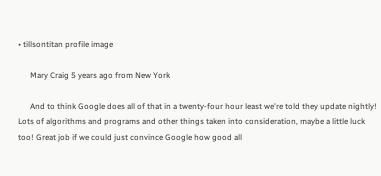• tillsontitan profile image

      Mary Craig 5 years ago from New York

      And to think Google does all of that in a twenty-four hour least we're told they update nightly! Lots of algorithms and programs and other things taken into consideration, maybe a little luck too! Great job if we could just convince Google how good all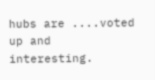hubs are ....voted up and interesting.